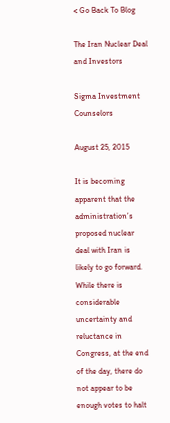< Go Back To Blog

The Iran Nuclear Deal and Investors

Sigma Investment Counselors

August 25, 2015

It is becoming apparent that the administration’s proposed nuclear deal with Iran is likely to go forward.  While there is considerable uncertainty and reluctance in Congress, at the end of the day, there do not appear to be enough votes to halt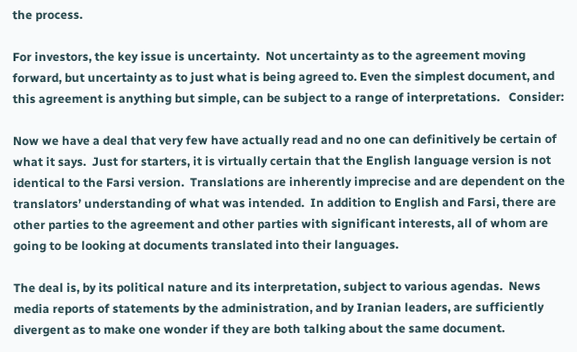the process.

For investors, the key issue is uncertainty.  Not uncertainty as to the agreement moving forward, but uncertainty as to just what is being agreed to. Even the simplest document, and this agreement is anything but simple, can be subject to a range of interpretations.   Consider:

Now we have a deal that very few have actually read and no one can definitively be certain of what it says.  Just for starters, it is virtually certain that the English language version is not identical to the Farsi version.  Translations are inherently imprecise and are dependent on the translators’ understanding of what was intended.  In addition to English and Farsi, there are other parties to the agreement and other parties with significant interests, all of whom are going to be looking at documents translated into their languages.

The deal is, by its political nature and its interpretation, subject to various agendas.  News media reports of statements by the administration, and by Iranian leaders, are sufficiently divergent as to make one wonder if they are both talking about the same document.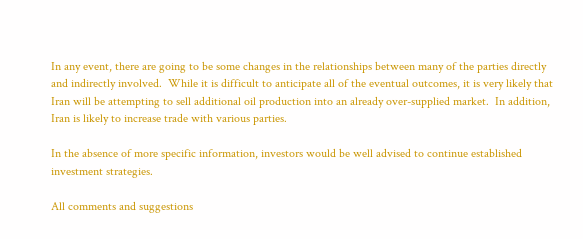In any event, there are going to be some changes in the relationships between many of the parties directly and indirectly involved.  While it is difficult to anticipate all of the eventual outcomes, it is very likely that Iran will be attempting to sell additional oil production into an already over-supplied market.  In addition, Iran is likely to increase trade with various parties.

In the absence of more specific information, investors would be well advised to continue established investment strategies.

All comments and suggestions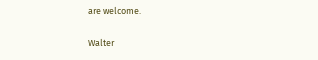are welcome.

Walter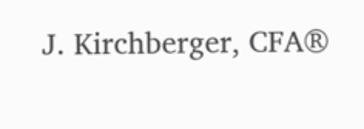J. Kirchberger, CFA®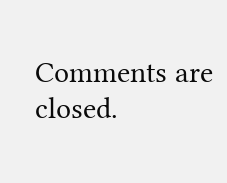Comments are closed.